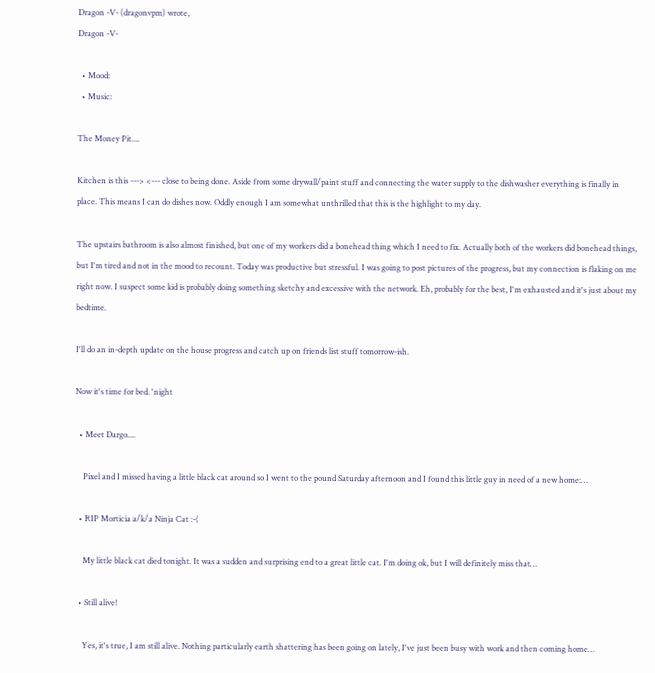Dragon -V- (dragonvpm) wrote,
Dragon -V-

  • Mood:
  • Music:

The Money Pit....

Kitchen is this ---> <--- close to being done. Aside from some drywall/paint stuff and connecting the water supply to the dishwasher everything is finally in place. This means I can do dishes now. Oddly enough I am somewhat unthrilled that this is the highlight to my day.

The upstairs bathroom is also almost finished, but one of my workers did a bonehead thing which I need to fix. Actually both of the workers did bonehead things, but I'm tired and not in the mood to recount. Today was productive but stressful. I was going to post pictures of the progress, but my connection is flaking on me right now. I suspect some kid is probably doing something sketchy and excessive with the network. Eh, probably for the best, I'm exhausted and it's just about my bedtime.

I'll do an in-depth update on the house progress and catch up on friends list stuff tomorrow-ish.

Now it's time for bed. 'night

  • Meet Dargo....

    Pixel and I missed having a little black cat around so I went to the pound Saturday afternoon and I found this little guy in need of a new home:…

  • RIP Morticia a/k/a Ninja Cat :-(

    My little black cat died tonight. It was a sudden and surprising end to a great little cat. I'm doing ok, but I will definitely miss that…

  • Still alive!

    Yes, it's true, I am still alive. Nothing particularly earth shattering has been going on lately, I've just been busy with work and then coming home…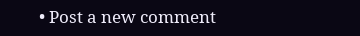• Post a new comment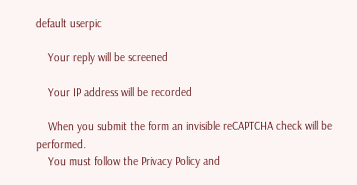default userpic

    Your reply will be screened

    Your IP address will be recorded

    When you submit the form an invisible reCAPTCHA check will be performed.
    You must follow the Privacy Policy and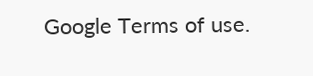Google Terms of use.